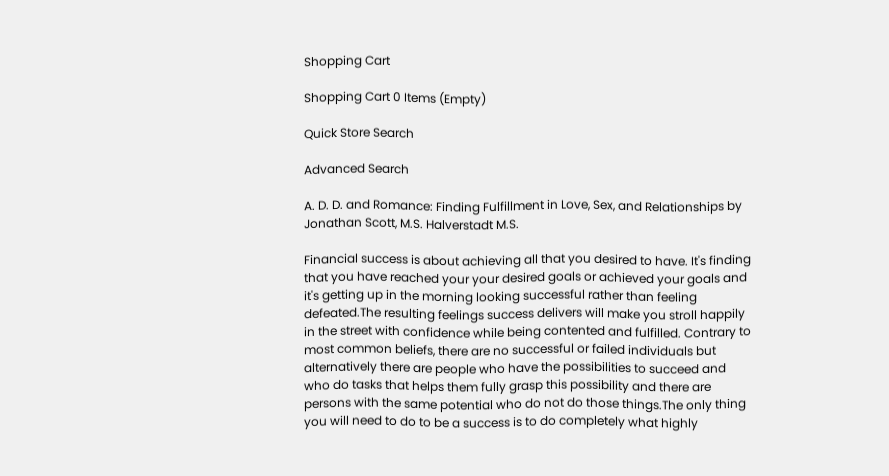Shopping Cart

Shopping Cart 0 Items (Empty)

Quick Store Search

Advanced Search

A. D. D. and Romance: Finding Fulfillment in Love, Sex, and Relationships by Jonathan Scott, M.S. Halverstadt M.S.

Financial success is about achieving all that you desired to have. It's finding that you have reached your your desired goals or achieved your goals and it's getting up in the morning looking successful rather than feeling defeated.The resulting feelings success delivers will make you stroll happily in the street with confidence while being contented and fulfilled. Contrary to most common beliefs, there are no successful or failed individuals but alternatively there are people who have the possibilities to succeed and who do tasks that helps them fully grasp this possibility and there are persons with the same potential who do not do those things.The only thing you will need to do to be a success is to do completely what highly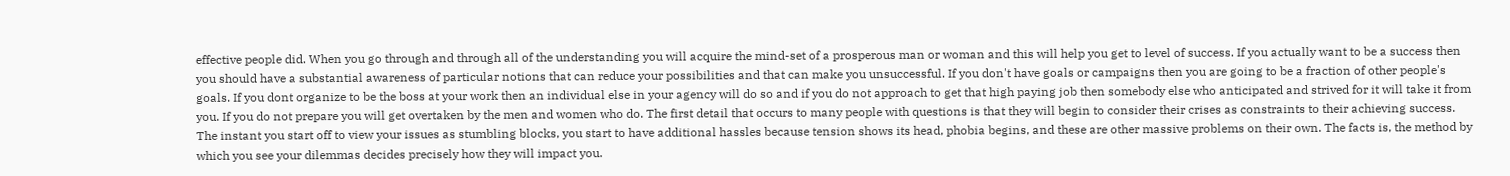effective people did. When you go through and through all of the understanding you will acquire the mind-set of a prosperous man or woman and this will help you get to level of success. If you actually want to be a success then you should have a substantial awareness of particular notions that can reduce your possibilities and that can make you unsuccessful. If you don't have goals or campaigns then you are going to be a fraction of other people's goals. If you dont organize to be the boss at your work then an individual else in your agency will do so and if you do not approach to get that high paying job then somebody else who anticipated and strived for it will take it from you. If you do not prepare you will get overtaken by the men and women who do. The first detail that occurs to many people with questions is that they will begin to consider their crises as constraints to their achieving success. The instant you start off to view your issues as stumbling blocks, you start to have additional hassles because tension shows its head, phobia begins, and these are other massive problems on their own. The facts is, the method by which you see your dilemmas decides precisely how they will impact you.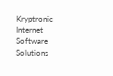Kryptronic Internet Software Solutions